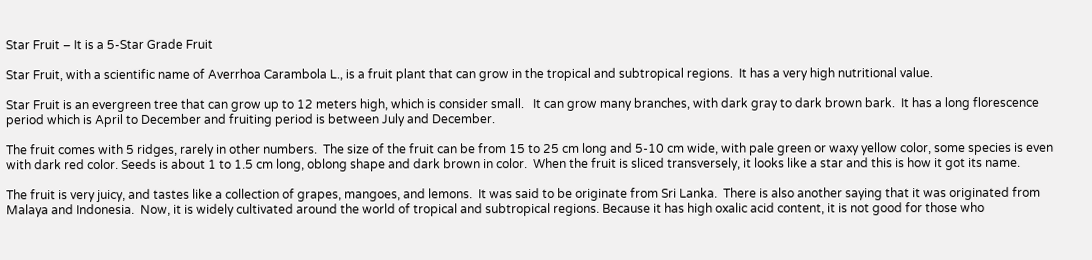Star Fruit – It is a 5-Star Grade Fruit

Star Fruit, with a scientific name of Averrhoa Carambola L., is a fruit plant that can grow in the tropical and subtropical regions.  It has a very high nutritional value.

Star Fruit is an evergreen tree that can grow up to 12 meters high, which is consider small.   It can grow many branches, with dark gray to dark brown bark.  It has a long florescence period which is April to December and fruiting period is between July and December.

The fruit comes with 5 ridges, rarely in other numbers.  The size of the fruit can be from 15 to 25 cm long and 5-10 cm wide, with pale green or waxy yellow color, some species is even with dark red color. Seeds is about 1 to 1.5 cm long, oblong shape and dark brown in color.  When the fruit is sliced transversely, it looks like a star and this is how it got its name.

The fruit is very juicy, and tastes like a collection of grapes, mangoes, and lemons.  It was said to be originate from Sri Lanka.  There is also another saying that it was originated from Malaya and Indonesia.  Now, it is widely cultivated around the world of tropical and subtropical regions. Because it has high oxalic acid content, it is not good for those who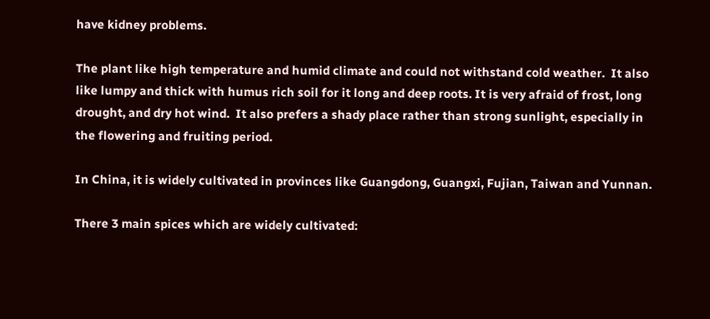have kidney problems.

The plant like high temperature and humid climate and could not withstand cold weather.  It also like lumpy and thick with humus rich soil for it long and deep roots. It is very afraid of frost, long drought, and dry hot wind.  It also prefers a shady place rather than strong sunlight, especially in the flowering and fruiting period.

In China, it is widely cultivated in provinces like Guangdong, Guangxi, Fujian, Taiwan and Yunnan.

There 3 main spices which are widely cultivated: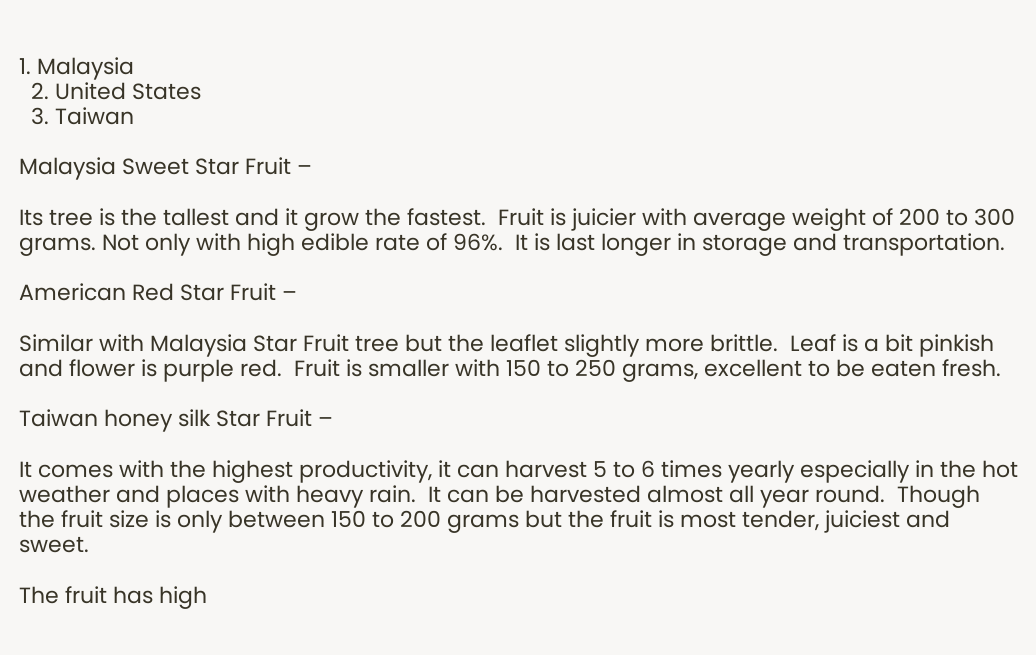1. Malaysia
  2. United States
  3. Taiwan

Malaysia Sweet Star Fruit –

Its tree is the tallest and it grow the fastest.  Fruit is juicier with average weight of 200 to 300 grams. Not only with high edible rate of 96%.  It is last longer in storage and transportation.

American Red Star Fruit –

Similar with Malaysia Star Fruit tree but the leaflet slightly more brittle.  Leaf is a bit pinkish and flower is purple red.  Fruit is smaller with 150 to 250 grams, excellent to be eaten fresh.

Taiwan honey silk Star Fruit –

It comes with the highest productivity, it can harvest 5 to 6 times yearly especially in the hot weather and places with heavy rain.  It can be harvested almost all year round.  Though the fruit size is only between 150 to 200 grams but the fruit is most tender, juiciest and sweet.

The fruit has high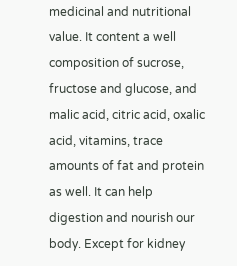medicinal and nutritional value. It content a well composition of sucrose, fructose and glucose, and malic acid, citric acid, oxalic acid, vitamins, trace amounts of fat and protein as well. It can help digestion and nourish our body. Except for kidney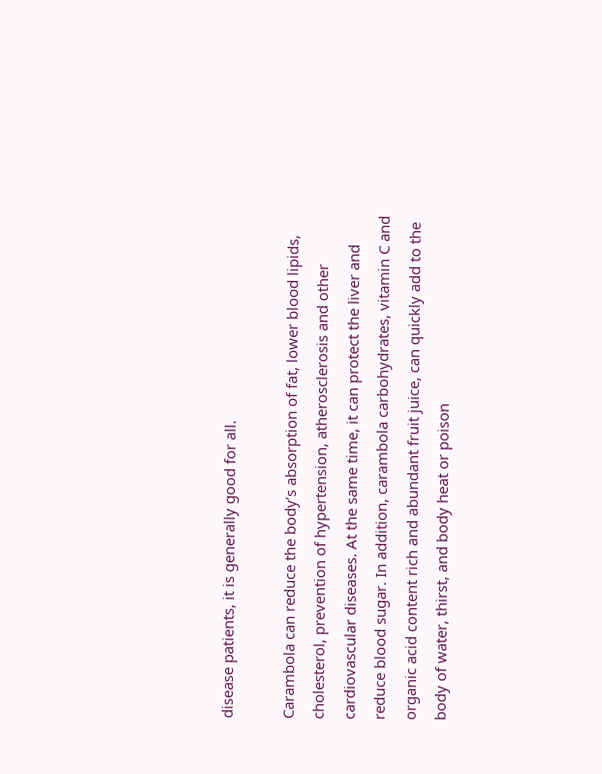disease patients, it is generally good for all.

Carambola can reduce the body’s absorption of fat, lower blood lipids, cholesterol, prevention of hypertension, atherosclerosis and other cardiovascular diseases. At the same time, it can protect the liver and reduce blood sugar. In addition, carambola carbohydrates, vitamin C and organic acid content rich and abundant fruit juice, can quickly add to the body of water, thirst, and body heat or poison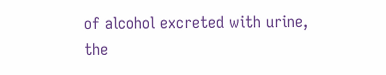of alcohol excreted with urine, the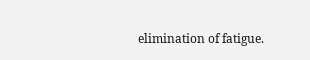elimination of fatigue.